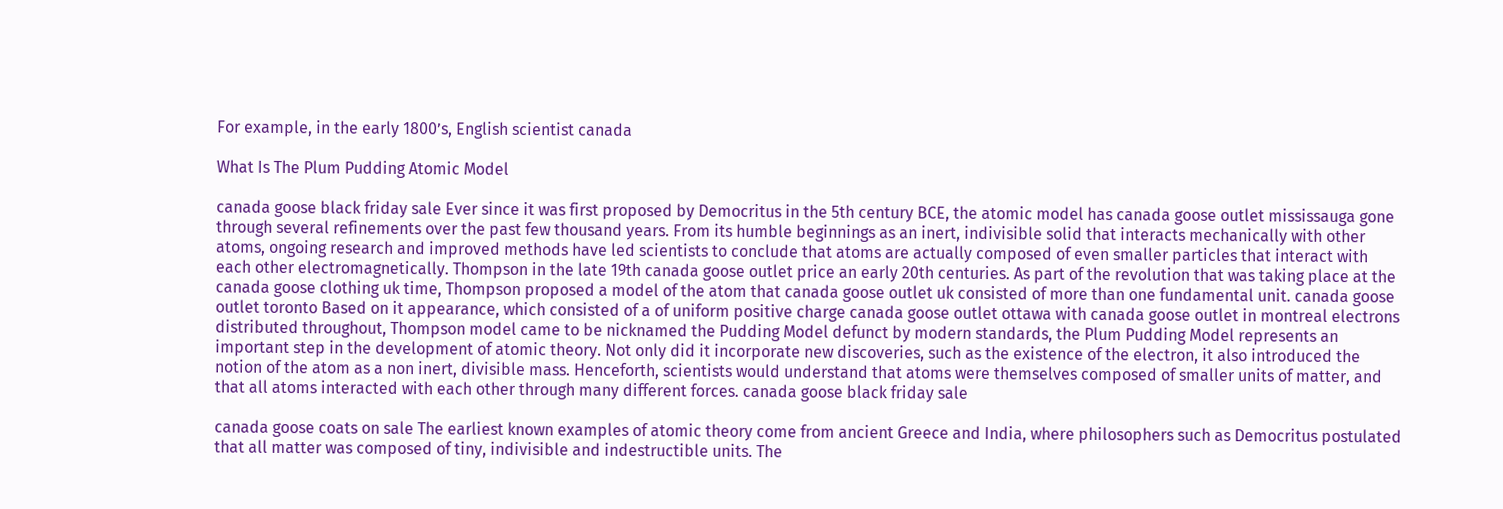For example, in the early 1800’s, English scientist canada

What Is The Plum Pudding Atomic Model

canada goose black friday sale Ever since it was first proposed by Democritus in the 5th century BCE, the atomic model has canada goose outlet mississauga gone through several refinements over the past few thousand years. From its humble beginnings as an inert, indivisible solid that interacts mechanically with other atoms, ongoing research and improved methods have led scientists to conclude that atoms are actually composed of even smaller particles that interact with each other electromagnetically. Thompson in the late 19th canada goose outlet price an early 20th centuries. As part of the revolution that was taking place at the canada goose clothing uk time, Thompson proposed a model of the atom that canada goose outlet uk consisted of more than one fundamental unit. canada goose outlet toronto Based on it appearance, which consisted of a of uniform positive charge canada goose outlet ottawa with canada goose outlet in montreal electrons distributed throughout, Thompson model came to be nicknamed the Pudding Model defunct by modern standards, the Plum Pudding Model represents an important step in the development of atomic theory. Not only did it incorporate new discoveries, such as the existence of the electron, it also introduced the notion of the atom as a non inert, divisible mass. Henceforth, scientists would understand that atoms were themselves composed of smaller units of matter, and that all atoms interacted with each other through many different forces. canada goose black friday sale

canada goose coats on sale The earliest known examples of atomic theory come from ancient Greece and India, where philosophers such as Democritus postulated that all matter was composed of tiny, indivisible and indestructible units. The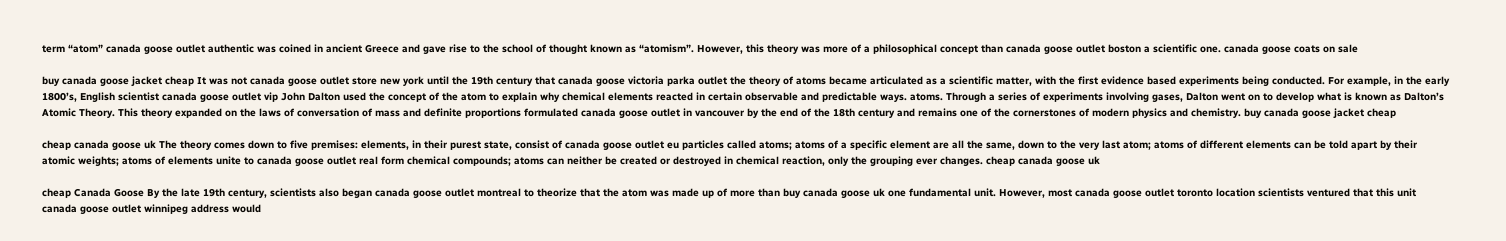term “atom” canada goose outlet authentic was coined in ancient Greece and gave rise to the school of thought known as “atomism”. However, this theory was more of a philosophical concept than canada goose outlet boston a scientific one. canada goose coats on sale

buy canada goose jacket cheap It was not canada goose outlet store new york until the 19th century that canada goose victoria parka outlet the theory of atoms became articulated as a scientific matter, with the first evidence based experiments being conducted. For example, in the early 1800’s, English scientist canada goose outlet vip John Dalton used the concept of the atom to explain why chemical elements reacted in certain observable and predictable ways. atoms. Through a series of experiments involving gases, Dalton went on to develop what is known as Dalton’s Atomic Theory. This theory expanded on the laws of conversation of mass and definite proportions formulated canada goose outlet in vancouver by the end of the 18th century and remains one of the cornerstones of modern physics and chemistry. buy canada goose jacket cheap

cheap canada goose uk The theory comes down to five premises: elements, in their purest state, consist of canada goose outlet eu particles called atoms; atoms of a specific element are all the same, down to the very last atom; atoms of different elements can be told apart by their atomic weights; atoms of elements unite to canada goose outlet real form chemical compounds; atoms can neither be created or destroyed in chemical reaction, only the grouping ever changes. cheap canada goose uk

cheap Canada Goose By the late 19th century, scientists also began canada goose outlet montreal to theorize that the atom was made up of more than buy canada goose uk one fundamental unit. However, most canada goose outlet toronto location scientists ventured that this unit canada goose outlet winnipeg address would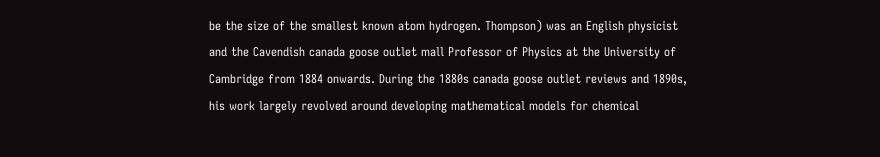be the size of the smallest known atom hydrogen. Thompson) was an English physicist and the Cavendish canada goose outlet mall Professor of Physics at the University of Cambridge from 1884 onwards. During the 1880s canada goose outlet reviews and 1890s, his work largely revolved around developing mathematical models for chemical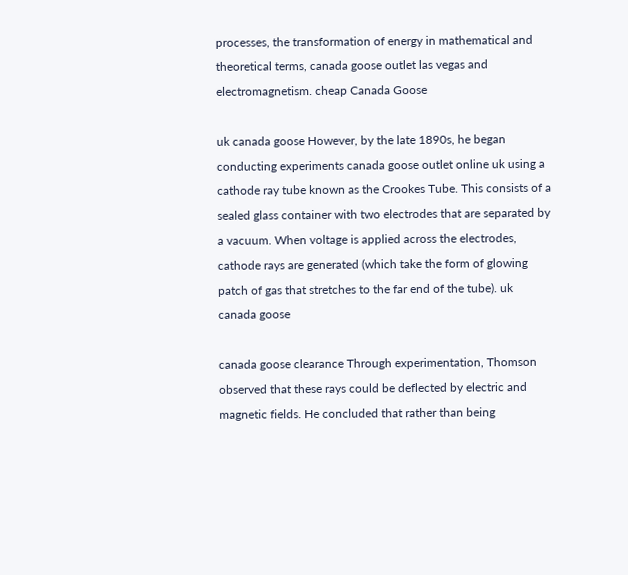processes, the transformation of energy in mathematical and theoretical terms, canada goose outlet las vegas and electromagnetism. cheap Canada Goose

uk canada goose However, by the late 1890s, he began conducting experiments canada goose outlet online uk using a cathode ray tube known as the Crookes Tube. This consists of a sealed glass container with two electrodes that are separated by a vacuum. When voltage is applied across the electrodes, cathode rays are generated (which take the form of glowing patch of gas that stretches to the far end of the tube). uk canada goose

canada goose clearance Through experimentation, Thomson observed that these rays could be deflected by electric and magnetic fields. He concluded that rather than being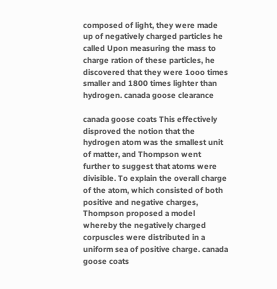composed of light, they were made up of negatively charged particles he called Upon measuring the mass to charge ration of these particles, he discovered that they were 1ooo times smaller and 1800 times lighter than hydrogen. canada goose clearance

canada goose coats This effectively disproved the notion that the hydrogen atom was the smallest unit of matter, and Thompson went further to suggest that atoms were divisible. To explain the overall charge of the atom, which consisted of both positive and negative charges, Thompson proposed a model whereby the negatively charged corpuscles were distributed in a uniform sea of positive charge. canada goose coats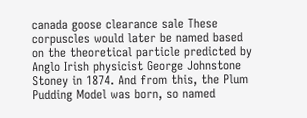canada goose clearance sale These corpuscles would later be named based on the theoretical particle predicted by Anglo Irish physicist George Johnstone Stoney in 1874. And from this, the Plum Pudding Model was born, so named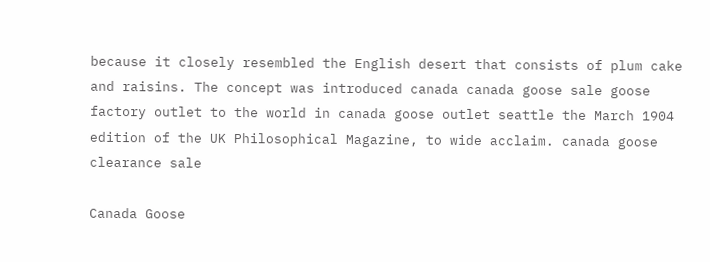because it closely resembled the English desert that consists of plum cake and raisins. The concept was introduced canada canada goose sale goose factory outlet to the world in canada goose outlet seattle the March 1904 edition of the UK Philosophical Magazine, to wide acclaim. canada goose clearance sale

Canada Goose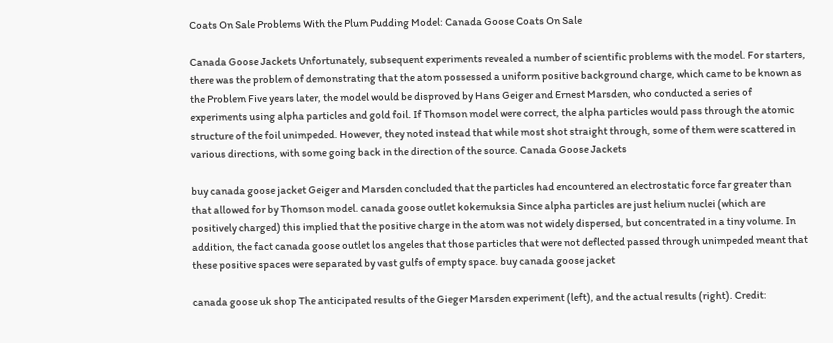Coats On Sale Problems With the Plum Pudding Model: Canada Goose Coats On Sale

Canada Goose Jackets Unfortunately, subsequent experiments revealed a number of scientific problems with the model. For starters, there was the problem of demonstrating that the atom possessed a uniform positive background charge, which came to be known as the Problem Five years later, the model would be disproved by Hans Geiger and Ernest Marsden, who conducted a series of experiments using alpha particles and gold foil. If Thomson model were correct, the alpha particles would pass through the atomic structure of the foil unimpeded. However, they noted instead that while most shot straight through, some of them were scattered in various directions, with some going back in the direction of the source. Canada Goose Jackets

buy canada goose jacket Geiger and Marsden concluded that the particles had encountered an electrostatic force far greater than that allowed for by Thomson model. canada goose outlet kokemuksia Since alpha particles are just helium nuclei (which are positively charged) this implied that the positive charge in the atom was not widely dispersed, but concentrated in a tiny volume. In addition, the fact canada goose outlet los angeles that those particles that were not deflected passed through unimpeded meant that these positive spaces were separated by vast gulfs of empty space. buy canada goose jacket

canada goose uk shop The anticipated results of the Gieger Marsden experiment (left), and the actual results (right). Credit: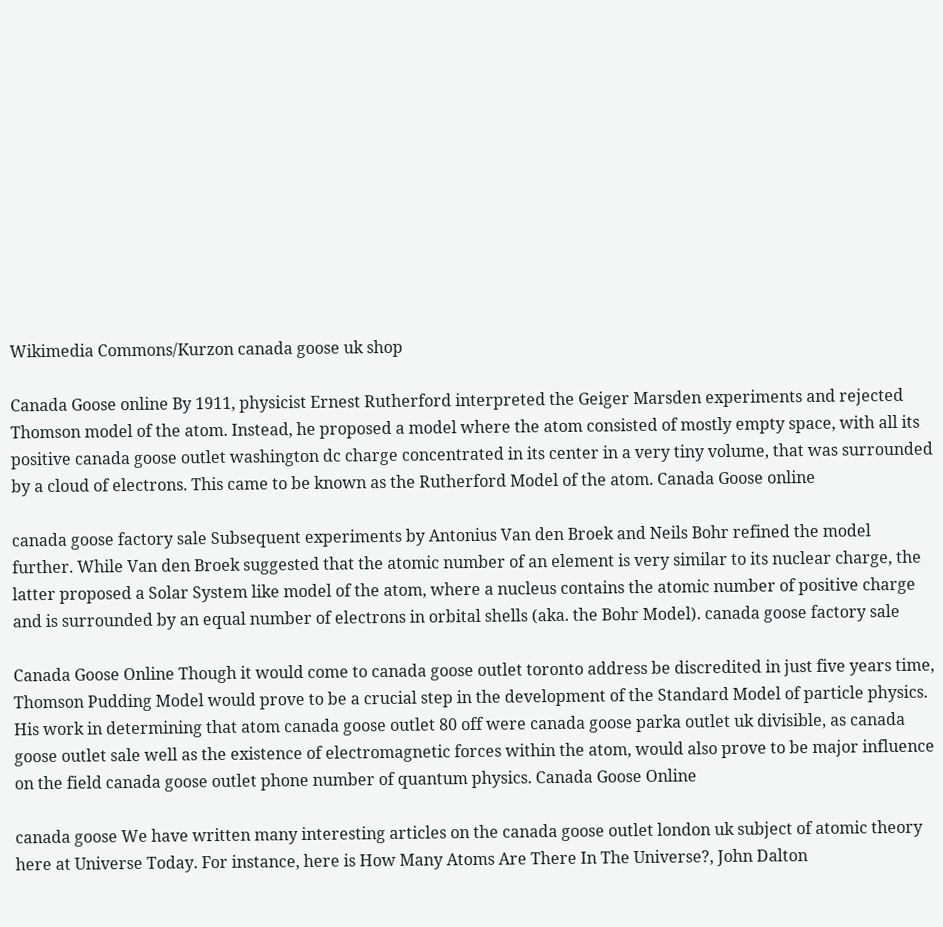Wikimedia Commons/Kurzon canada goose uk shop

Canada Goose online By 1911, physicist Ernest Rutherford interpreted the Geiger Marsden experiments and rejected Thomson model of the atom. Instead, he proposed a model where the atom consisted of mostly empty space, with all its positive canada goose outlet washington dc charge concentrated in its center in a very tiny volume, that was surrounded by a cloud of electrons. This came to be known as the Rutherford Model of the atom. Canada Goose online

canada goose factory sale Subsequent experiments by Antonius Van den Broek and Neils Bohr refined the model further. While Van den Broek suggested that the atomic number of an element is very similar to its nuclear charge, the latter proposed a Solar System like model of the atom, where a nucleus contains the atomic number of positive charge and is surrounded by an equal number of electrons in orbital shells (aka. the Bohr Model). canada goose factory sale

Canada Goose Online Though it would come to canada goose outlet toronto address be discredited in just five years time, Thomson Pudding Model would prove to be a crucial step in the development of the Standard Model of particle physics. His work in determining that atom canada goose outlet 80 off were canada goose parka outlet uk divisible, as canada goose outlet sale well as the existence of electromagnetic forces within the atom, would also prove to be major influence on the field canada goose outlet phone number of quantum physics. Canada Goose Online

canada goose We have written many interesting articles on the canada goose outlet london uk subject of atomic theory here at Universe Today. For instance, here is How Many Atoms Are There In The Universe?, John Dalton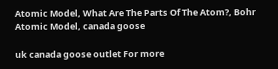Atomic Model, What Are The Parts Of The Atom?, Bohr Atomic Model, canada goose

uk canada goose outlet For more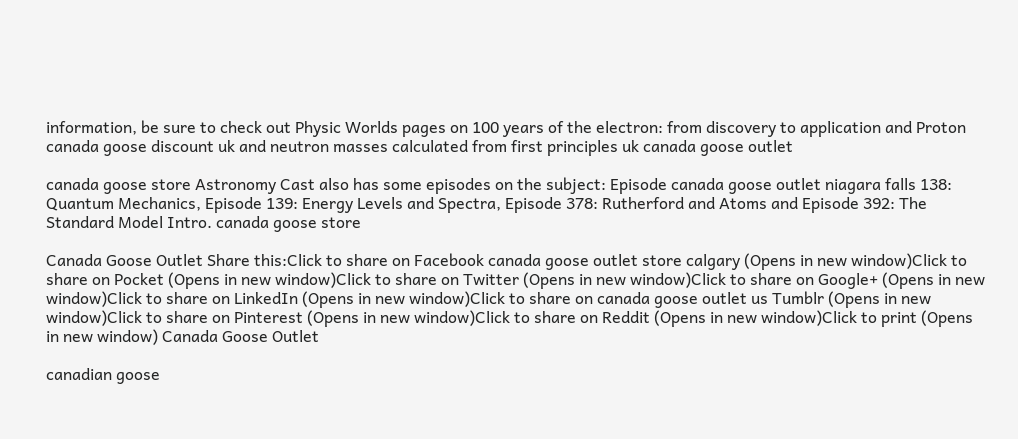information, be sure to check out Physic Worlds pages on 100 years of the electron: from discovery to application and Proton canada goose discount uk and neutron masses calculated from first principles uk canada goose outlet

canada goose store Astronomy Cast also has some episodes on the subject: Episode canada goose outlet niagara falls 138: Quantum Mechanics, Episode 139: Energy Levels and Spectra, Episode 378: Rutherford and Atoms and Episode 392: The Standard Model Intro. canada goose store

Canada Goose Outlet Share this:Click to share on Facebook canada goose outlet store calgary (Opens in new window)Click to share on Pocket (Opens in new window)Click to share on Twitter (Opens in new window)Click to share on Google+ (Opens in new window)Click to share on LinkedIn (Opens in new window)Click to share on canada goose outlet us Tumblr (Opens in new window)Click to share on Pinterest (Opens in new window)Click to share on Reddit (Opens in new window)Click to print (Opens in new window) Canada Goose Outlet

canadian goose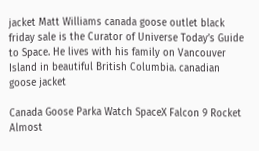jacket Matt Williams canada goose outlet black friday sale is the Curator of Universe Today’s Guide to Space. He lives with his family on Vancouver Island in beautiful British Columbia. canadian goose jacket

Canada Goose Parka Watch SpaceX Falcon 9 Rocket Almost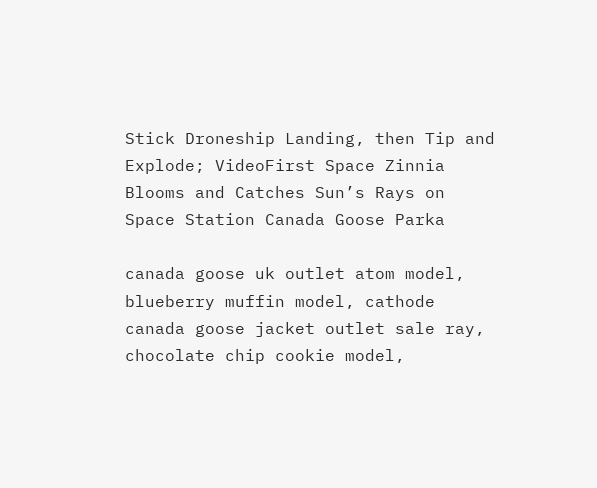Stick Droneship Landing, then Tip and Explode; VideoFirst Space Zinnia Blooms and Catches Sun’s Rays on Space Station Canada Goose Parka

canada goose uk outlet atom model, blueberry muffin model, cathode canada goose jacket outlet sale ray, chocolate chip cookie model,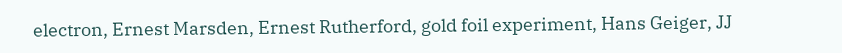electron, Ernest Marsden, Ernest Rutherford, gold foil experiment, Hans Geiger, JJ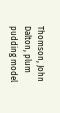Thomson, John Dalton, plum pudding model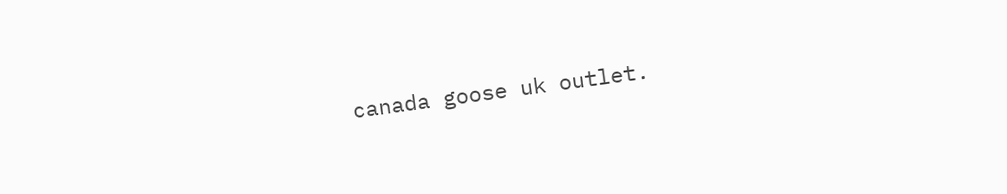canada goose uk outlet.